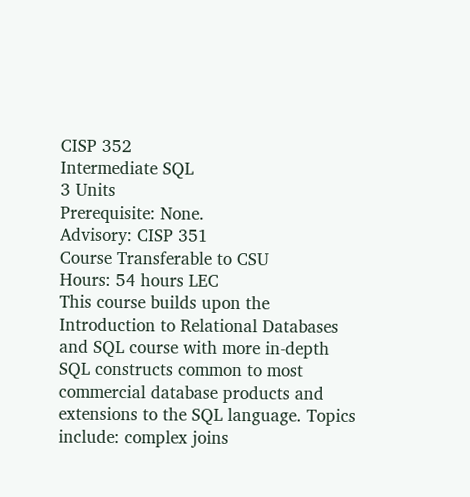CISP 352
Intermediate SQL
3 Units
Prerequisite: None.
Advisory: CISP 351
Course Transferable to CSU
Hours: 54 hours LEC
This course builds upon the Introduction to Relational Databases and SQL course with more in-depth SQL constructs common to most commercial database products and extensions to the SQL language. Topics include: complex joins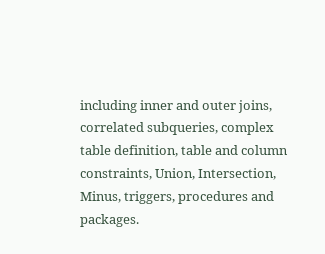including inner and outer joins, correlated subqueries, complex table definition, table and column constraints, Union, Intersection, Minus, triggers, procedures and packages.